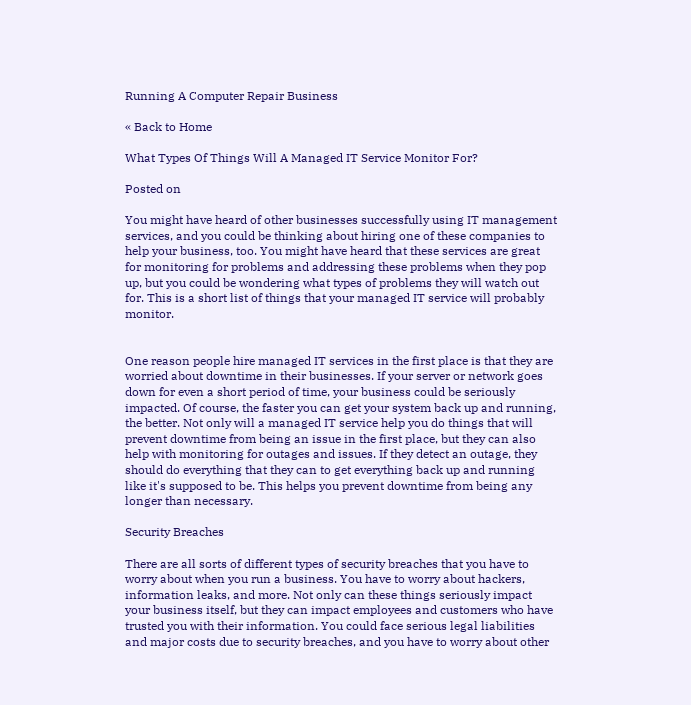Running A Computer Repair Business

« Back to Home

What Types Of Things Will A Managed IT Service Monitor For?

Posted on

You might have heard of other businesses successfully using IT management services, and you could be thinking about hiring one of these companies to help your business, too. You might have heard that these services are great for monitoring for problems and addressing these problems when they pop up, but you could be wondering what types of problems they will watch out for. This is a short list of things that your managed IT service will probably monitor.


One reason people hire managed IT services in the first place is that they are worried about downtime in their businesses. If your server or network goes down for even a short period of time, your business could be seriously impacted. Of course, the faster you can get your system back up and running, the better. Not only will a managed IT service help you do things that will prevent downtime from being an issue in the first place, but they can also help with monitoring for outages and issues. If they detect an outage, they should do everything that they can to get everything back up and running like it's supposed to be. This helps you prevent downtime from being any longer than necessary.

Security Breaches

There are all sorts of different types of security breaches that you have to worry about when you run a business. You have to worry about hackers, information leaks, and more. Not only can these things seriously impact your business itself, but they can impact employees and customers who have trusted you with their information. You could face serious legal liabilities and major costs due to security breaches, and you have to worry about other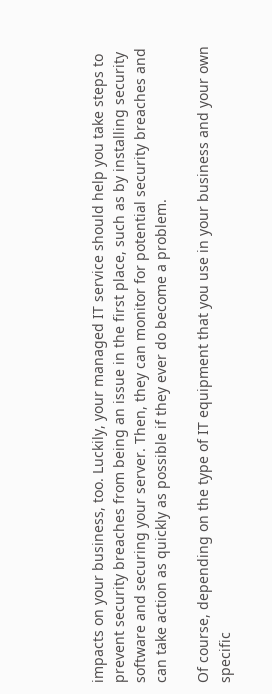impacts on your business, too. Luckily, your managed IT service should help you take steps to prevent security breaches from being an issue in the first place, such as by installing security software and securing your server. Then, they can monitor for potential security breaches and can take action as quickly as possible if they ever do become a problem.

Of course, depending on the type of IT equipment that you use in your business and your own specific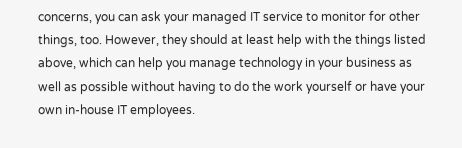concerns, you can ask your managed IT service to monitor for other things, too. However, they should at least help with the things listed above, which can help you manage technology in your business as well as possible without having to do the work yourself or have your own in-house IT employees.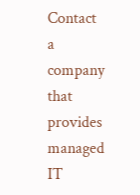Contact a company that provides managed IT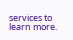services to learn more.